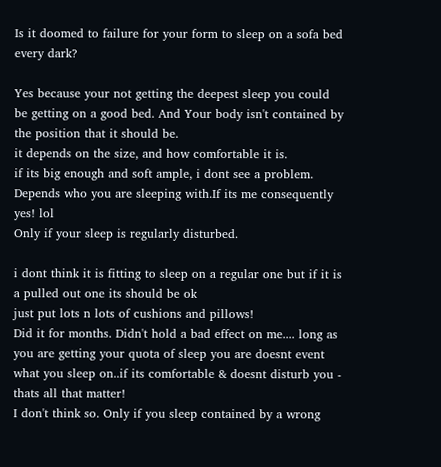Is it doomed to failure for your form to sleep on a sofa bed every dark?

Yes because your not getting the deepest sleep you could be getting on a good bed. And Your body isn't contained by the position that it should be.
it depends on the size, and how comfortable it is.
if its big enough and soft ample, i dont see a problem.
Depends who you are sleeping with.If its me consequently yes! lol
Only if your sleep is regularly disturbed.

i dont think it is fitting to sleep on a regular one but if it is a pulled out one its should be ok
just put lots n lots of cushions and pillows!
Did it for months. Didn't hold a bad effect on me.... long as you are getting your quota of sleep you are doesnt event what you sleep on..if its comfortable & doesnt disturb you - thats all that matter!
I don't think so. Only if you sleep contained by a wrong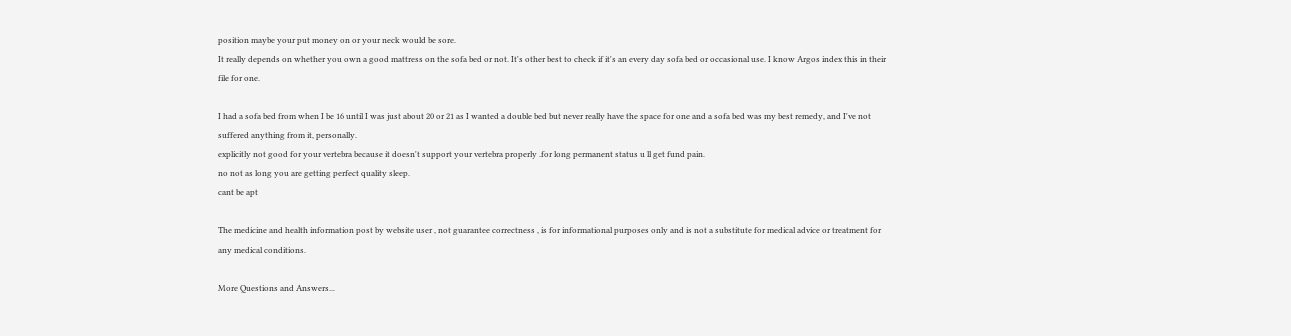position maybe your put money on or your neck would be sore.
It really depends on whether you own a good mattress on the sofa bed or not. It's other best to check if it's an every day sofa bed or occasional use. I know Argos index this in their file for one.

I had a sofa bed from when I be 16 until I was just about 20 or 21 as I wanted a double bed but never really have the space for one and a sofa bed was my best remedy, and I've not suffered anything from it, personally.
explicitly not good for your vertebra because it doesn't support your vertebra properly .for long permanent status u ll get fund pain.
no not as long you are getting perfect quality sleep.
cant be apt

The medicine and health information post by website user , not guarantee correctness , is for informational purposes only and is not a substitute for medical advice or treatment for any medical conditions.

More Questions and Answers...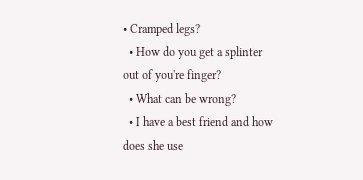• Cramped legs?
  • How do you get a splinter out of you're finger?
  • What can be wrong?
  • I have a best friend and how does she use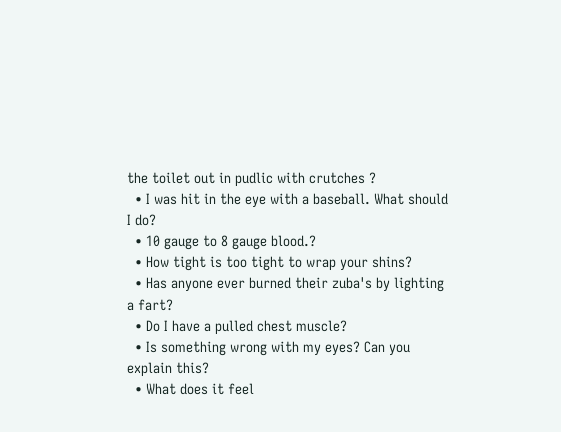the toilet out in pudlic with crutches ?
  • I was hit in the eye with a baseball. What should I do?
  • 10 gauge to 8 gauge blood.?
  • How tight is too tight to wrap your shins?
  • Has anyone ever burned their zuba's by lighting a fart?
  • Do I have a pulled chest muscle?
  • Is something wrong with my eyes? Can you explain this?
  • What does it feel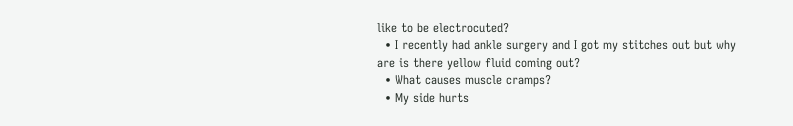like to be electrocuted?
  • I recently had ankle surgery and I got my stitches out but why are is there yellow fluid coming out?
  • What causes muscle cramps?
  • My side hurts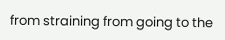from straining from going to the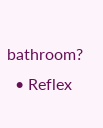bathroom?
  • Reflex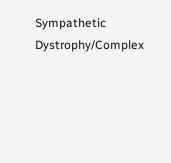Sympathetic Dystrophy/Complex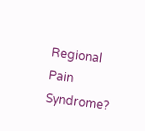Regional Pain Syndrome?